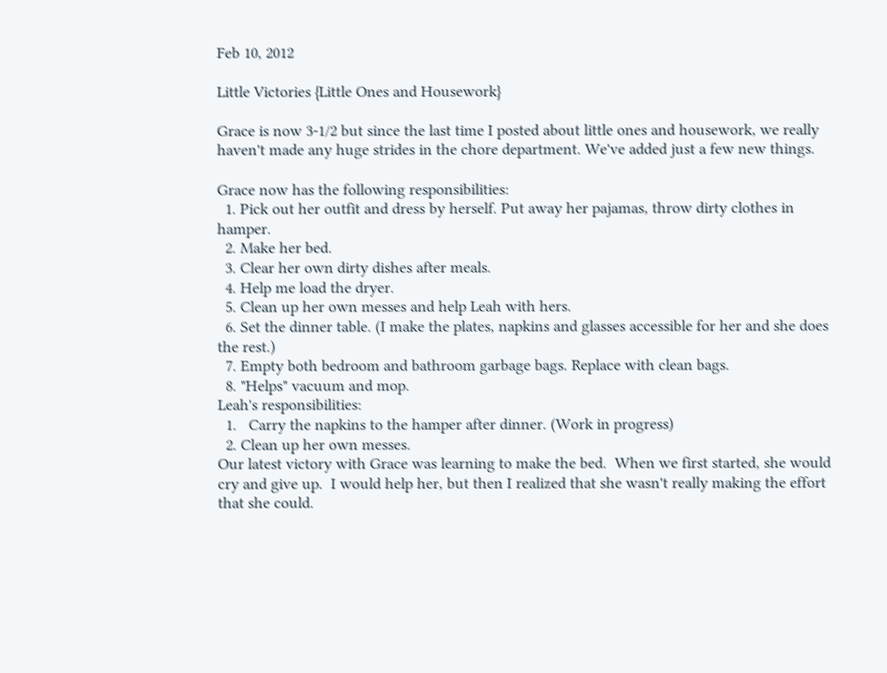Feb 10, 2012

Little Victories {Little Ones and Housework}

Grace is now 3-1/2 but since the last time I posted about little ones and housework, we really haven't made any huge strides in the chore department. We've added just a few new things.

Grace now has the following responsibilities:
  1. Pick out her outfit and dress by herself. Put away her pajamas, throw dirty clothes in hamper.
  2. Make her bed.
  3. Clear her own dirty dishes after meals.
  4. Help me load the dryer.
  5. Clean up her own messes and help Leah with hers.
  6. Set the dinner table. (I make the plates, napkins and glasses accessible for her and she does the rest.)
  7. Empty both bedroom and bathroom garbage bags. Replace with clean bags.
  8. "Helps" vacuum and mop.
Leah's responsibilities:
  1.   Carry the napkins to the hamper after dinner. (Work in progress)
  2. Clean up her own messes.
Our latest victory with Grace was learning to make the bed.  When we first started, she would cry and give up.  I would help her, but then I realized that she wasn't really making the effort that she could.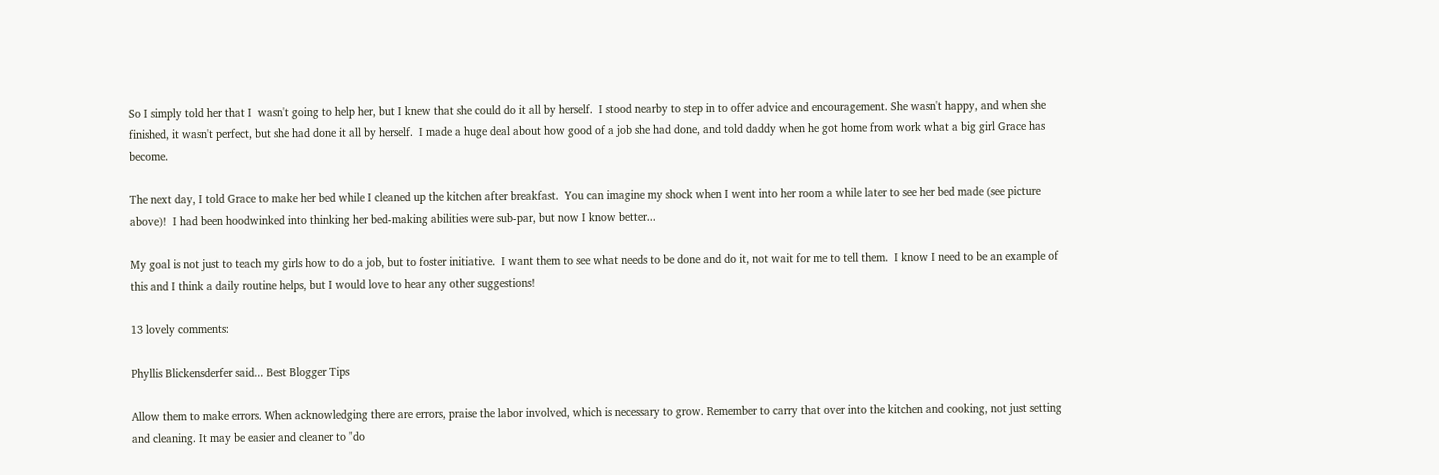So I simply told her that I  wasn't going to help her, but I knew that she could do it all by herself.  I stood nearby to step in to offer advice and encouragement. She wasn't happy, and when she finished, it wasn't perfect, but she had done it all by herself.  I made a huge deal about how good of a job she had done, and told daddy when he got home from work what a big girl Grace has become.

The next day, I told Grace to make her bed while I cleaned up the kitchen after breakfast.  You can imagine my shock when I went into her room a while later to see her bed made (see picture above)!  I had been hoodwinked into thinking her bed-making abilities were sub-par, but now I know better...

My goal is not just to teach my girls how to do a job, but to foster initiative.  I want them to see what needs to be done and do it, not wait for me to tell them.  I know I need to be an example of this and I think a daily routine helps, but I would love to hear any other suggestions!

13 lovely comments:

Phyllis Blickensderfer said... Best Blogger Tips

Allow them to make errors. When acknowledging there are errors, praise the labor involved, which is necessary to grow. Remember to carry that over into the kitchen and cooking, not just setting and cleaning. It may be easier and cleaner to "do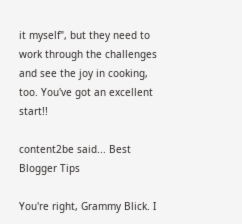it myself", but they need to work through the challenges and see the joy in cooking, too. You've got an excellent start!!

content2be said... Best Blogger Tips

You're right, Grammy Blick. I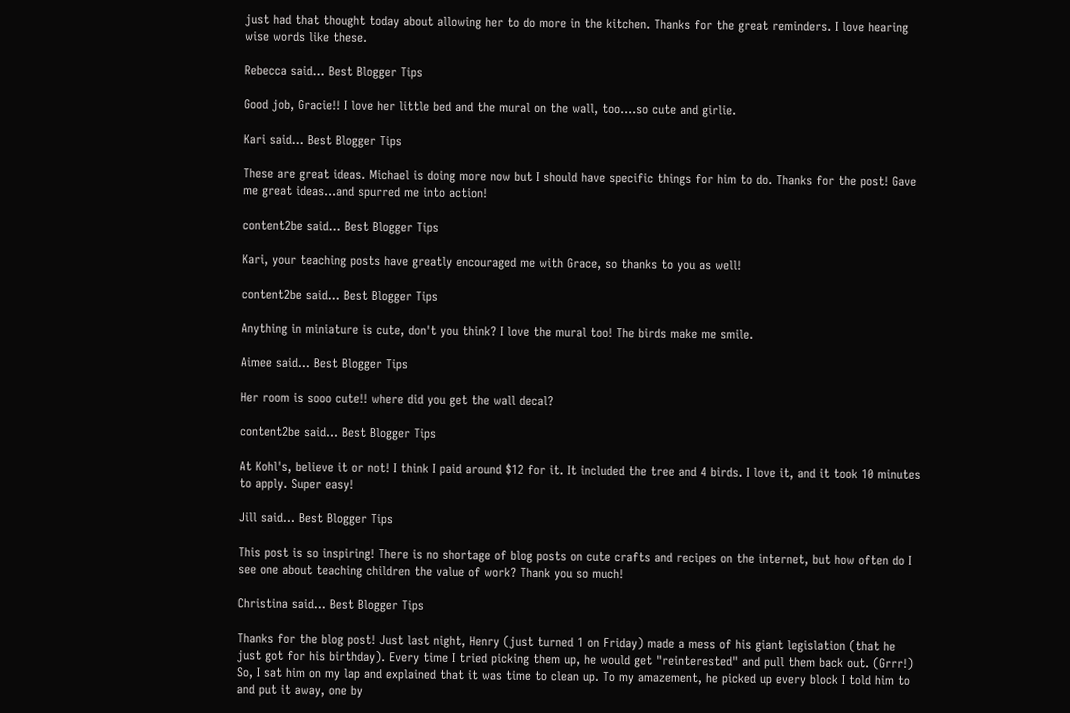just had that thought today about allowing her to do more in the kitchen. Thanks for the great reminders. I love hearing wise words like these.

Rebecca said... Best Blogger Tips

Good job, Gracie!! I love her little bed and the mural on the wall, too....so cute and girlie.

Kari said... Best Blogger Tips

These are great ideas. Michael is doing more now but I should have specific things for him to do. Thanks for the post! Gave me great ideas...and spurred me into action!

content2be said... Best Blogger Tips

Kari, your teaching posts have greatly encouraged me with Grace, so thanks to you as well!

content2be said... Best Blogger Tips

Anything in miniature is cute, don't you think? I love the mural too! The birds make me smile.

Aimee said... Best Blogger Tips

Her room is sooo cute!! where did you get the wall decal?

content2be said... Best Blogger Tips

At Kohl's, believe it or not! I think I paid around $12 for it. It included the tree and 4 birds. I love it, and it took 10 minutes to apply. Super easy!

Jill said... Best Blogger Tips

This post is so inspiring! There is no shortage of blog posts on cute crafts and recipes on the internet, but how often do I see one about teaching children the value of work? Thank you so much!

Christina said... Best Blogger Tips

Thanks for the blog post! Just last night, Henry (just turned 1 on Friday) made a mess of his giant legislation (that he just got for his birthday). Every time I tried picking them up, he would get "reinterested" and pull them back out. (Grrr!) So, I sat him on my lap and explained that it was time to clean up. To my amazement, he picked up every block I told him to and put it away, one by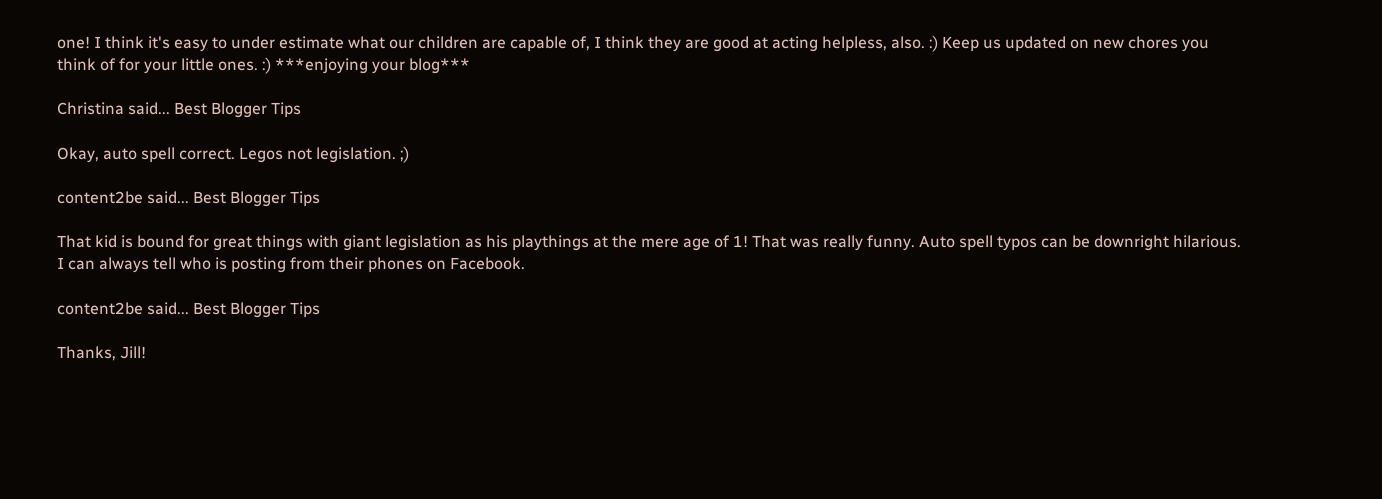one! I think it's easy to under estimate what our children are capable of, I think they are good at acting helpless, also. :) Keep us updated on new chores you think of for your little ones. :) ***enjoying your blog***

Christina said... Best Blogger Tips

Okay, auto spell correct. Legos not legislation. ;)

content2be said... Best Blogger Tips

That kid is bound for great things with giant legislation as his playthings at the mere age of 1! That was really funny. Auto spell typos can be downright hilarious. I can always tell who is posting from their phones on Facebook.

content2be said... Best Blogger Tips

Thanks, Jill!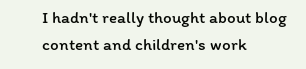I hadn't really thought about blog content and children's work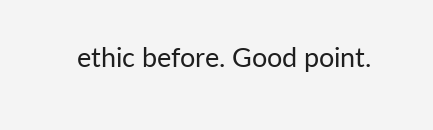ethic before. Good point.